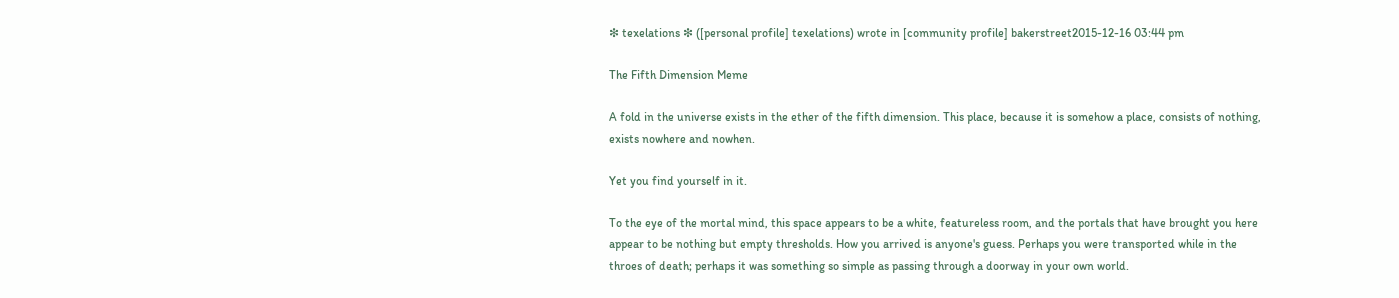❇ texelations ❇ ([personal profile] texelations) wrote in [community profile] bakerstreet2015-12-16 03:44 pm

The Fifth Dimension Meme

A fold in the universe exists in the ether of the fifth dimension. This place, because it is somehow a place, consists of nothing, exists nowhere and nowhen.

Yet you find yourself in it.

To the eye of the mortal mind, this space appears to be a white, featureless room, and the portals that have brought you here appear to be nothing but empty thresholds. How you arrived is anyone's guess. Perhaps you were transported while in the throes of death; perhaps it was something so simple as passing through a doorway in your own world.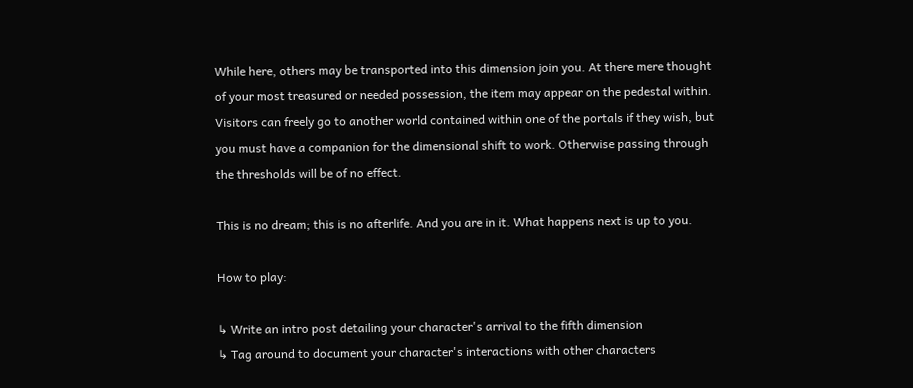While here, others may be transported into this dimension join you. At there mere thought of your most treasured or needed possession, the item may appear on the pedestal within. Visitors can freely go to another world contained within one of the portals if they wish, but you must have a companion for the dimensional shift to work. Otherwise passing through the thresholds will be of no effect.

This is no dream; this is no afterlife. And you are in it. What happens next is up to you.

How to play:

↳ Write an intro post detailing your character's arrival to the fifth dimension
↳ Tag around to document your character's interactions with other characters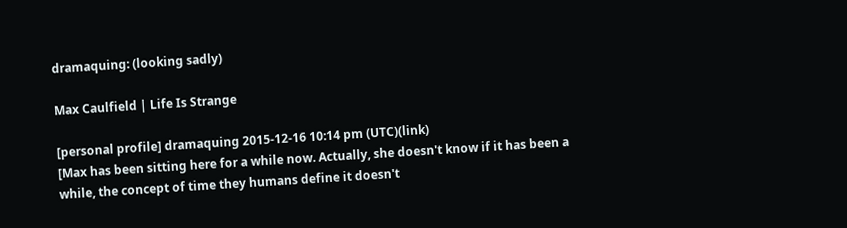dramaquing: (looking sadly)

Max Caulfield | Life Is Strange

[personal profile] dramaquing 2015-12-16 10:14 pm (UTC)(link)
[Max has been sitting here for a while now. Actually, she doesn't know if it has been a while, the concept of time they humans define it doesn't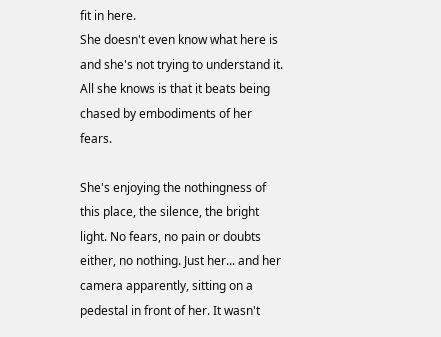fit in here.
She doesn't even know what here is and she's not trying to understand it. All she knows is that it beats being chased by embodiments of her fears.

She's enjoying the nothingness of this place, the silence, the bright light. No fears, no pain or doubts either, no nothing. Just her... and her camera apparently, sitting on a pedestal in front of her. It wasn't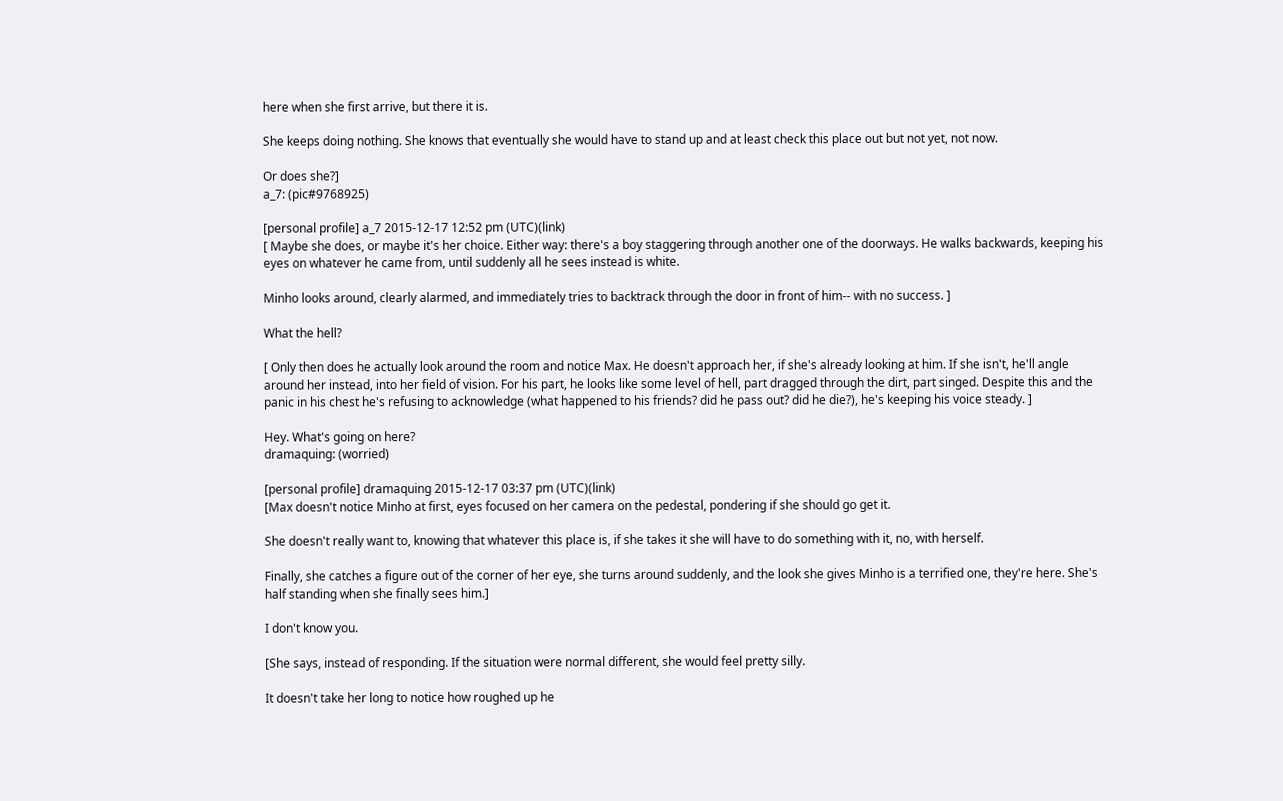here when she first arrive, but there it is.

She keeps doing nothing. She knows that eventually she would have to stand up and at least check this place out but not yet, not now.

Or does she?]
a_7: (pic#9768925)

[personal profile] a_7 2015-12-17 12:52 pm (UTC)(link)
[ Maybe she does, or maybe it's her choice. Either way: there's a boy staggering through another one of the doorways. He walks backwards, keeping his eyes on whatever he came from, until suddenly all he sees instead is white.

Minho looks around, clearly alarmed, and immediately tries to backtrack through the door in front of him-- with no success. ]

What the hell?

[ Only then does he actually look around the room and notice Max. He doesn't approach her, if she's already looking at him. If she isn't, he'll angle around her instead, into her field of vision. For his part, he looks like some level of hell, part dragged through the dirt, part singed. Despite this and the panic in his chest he's refusing to acknowledge (what happened to his friends? did he pass out? did he die?), he's keeping his voice steady. ]

Hey. What's going on here?
dramaquing: (worried)

[personal profile] dramaquing 2015-12-17 03:37 pm (UTC)(link)
[Max doesn't notice Minho at first, eyes focused on her camera on the pedestal, pondering if she should go get it.

She doesn't really want to, knowing that whatever this place is, if she takes it she will have to do something with it, no, with herself.

Finally, she catches a figure out of the corner of her eye, she turns around suddenly, and the look she gives Minho is a terrified one, they're here. She's half standing when she finally sees him.]

I don't know you.

[She says, instead of responding. If the situation were normal different, she would feel pretty silly.

It doesn't take her long to notice how roughed up he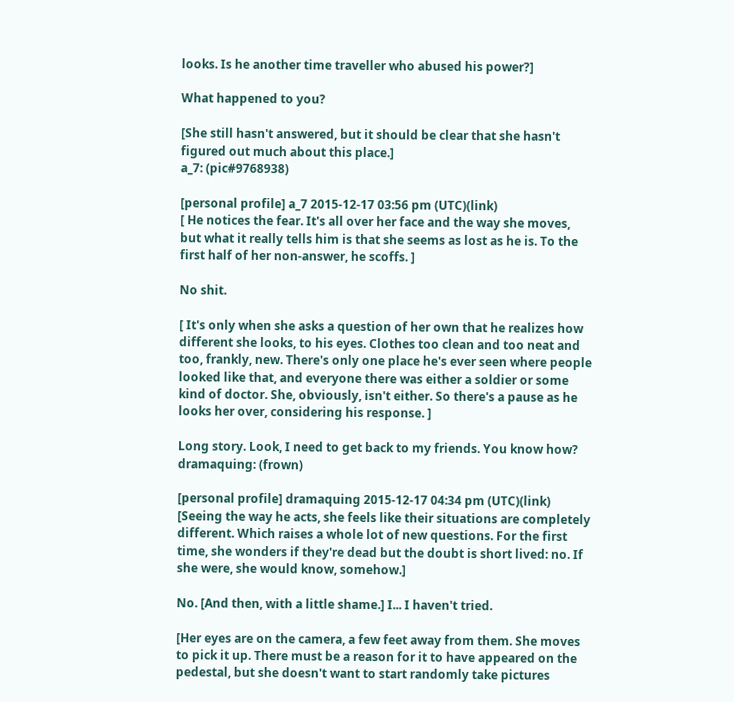looks. Is he another time traveller who abused his power?]

What happened to you?

[She still hasn't answered, but it should be clear that she hasn't figured out much about this place.]
a_7: (pic#9768938)

[personal profile] a_7 2015-12-17 03:56 pm (UTC)(link)
[ He notices the fear. It's all over her face and the way she moves, but what it really tells him is that she seems as lost as he is. To the first half of her non-answer, he scoffs. ]

No shit.

[ It's only when she asks a question of her own that he realizes how different she looks, to his eyes. Clothes too clean and too neat and too, frankly, new. There's only one place he's ever seen where people looked like that, and everyone there was either a soldier or some kind of doctor. She, obviously, isn't either. So there's a pause as he looks her over, considering his response. ]

Long story. Look, I need to get back to my friends. You know how?
dramaquing: (frown)

[personal profile] dramaquing 2015-12-17 04:34 pm (UTC)(link)
[Seeing the way he acts, she feels like their situations are completely different. Which raises a whole lot of new questions. For the first time, she wonders if they're dead but the doubt is short lived: no. If she were, she would know, somehow.]

No. [And then, with a little shame.] I... I haven't tried.

[Her eyes are on the camera, a few feet away from them. She moves to pick it up. There must be a reason for it to have appeared on the pedestal, but she doesn't want to start randomly take pictures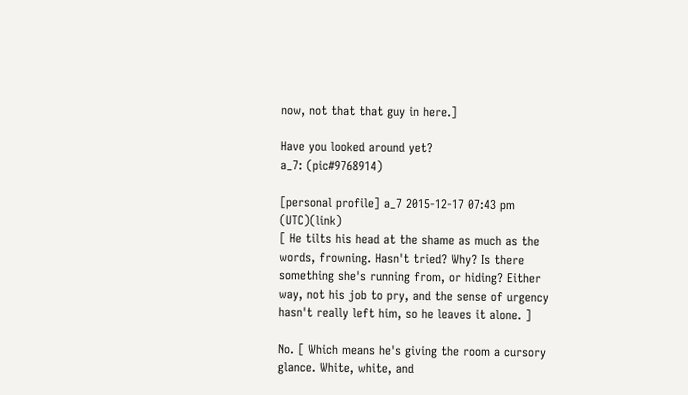now, not that that guy in here.]

Have you looked around yet?
a_7: (pic#9768914)

[personal profile] a_7 2015-12-17 07:43 pm (UTC)(link)
[ He tilts his head at the shame as much as the words, frowning. Hasn't tried? Why? Is there something she's running from, or hiding? Either way, not his job to pry, and the sense of urgency hasn't really left him, so he leaves it alone. ]

No. [ Which means he's giving the room a cursory glance. White, white, and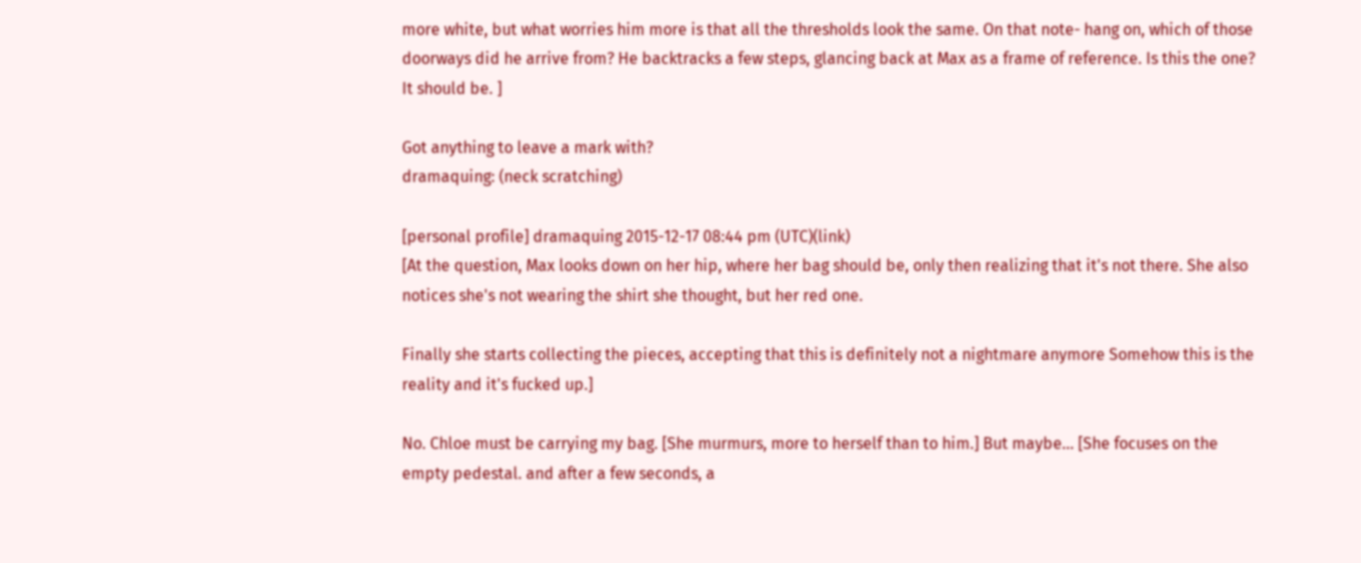more white, but what worries him more is that all the thresholds look the same. On that note- hang on, which of those doorways did he arrive from? He backtracks a few steps, glancing back at Max as a frame of reference. Is this the one? It should be. ]

Got anything to leave a mark with?
dramaquing: (neck scratching)

[personal profile] dramaquing 2015-12-17 08:44 pm (UTC)(link)
[At the question, Max looks down on her hip, where her bag should be, only then realizing that it's not there. She also notices she's not wearing the shirt she thought, but her red one.

Finally she starts collecting the pieces, accepting that this is definitely not a nightmare anymore Somehow this is the reality and it's fucked up.]

No. Chloe must be carrying my bag. [She murmurs, more to herself than to him.] But maybe... [She focuses on the empty pedestal. and after a few seconds, a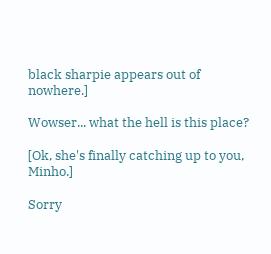black sharpie appears out of nowhere.]

Wowser... what the hell is this place?

[Ok, she's finally catching up to you, Minho.]

Sorry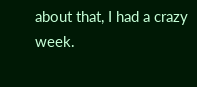about that, I had a crazy week.